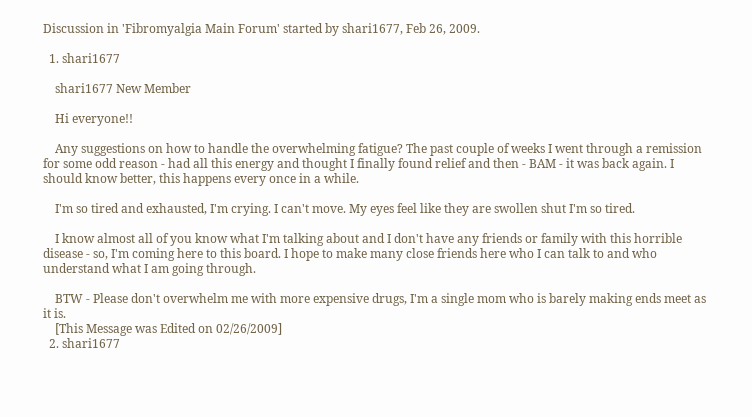Discussion in 'Fibromyalgia Main Forum' started by shari1677, Feb 26, 2009.

  1. shari1677

    shari1677 New Member

    Hi everyone!!

    Any suggestions on how to handle the overwhelming fatigue? The past couple of weeks I went through a remission for some odd reason - had all this energy and thought I finally found relief and then - BAM - it was back again. I should know better, this happens every once in a while.

    I'm so tired and exhausted, I'm crying. I can't move. My eyes feel like they are swollen shut I'm so tired.

    I know almost all of you know what I'm talking about and I don't have any friends or family with this horrible disease - so, I'm coming here to this board. I hope to make many close friends here who I can talk to and who understand what I am going through.

    BTW - Please don't overwhelm me with more expensive drugs, I'm a single mom who is barely making ends meet as it is.
    [This Message was Edited on 02/26/2009]
  2. shari1677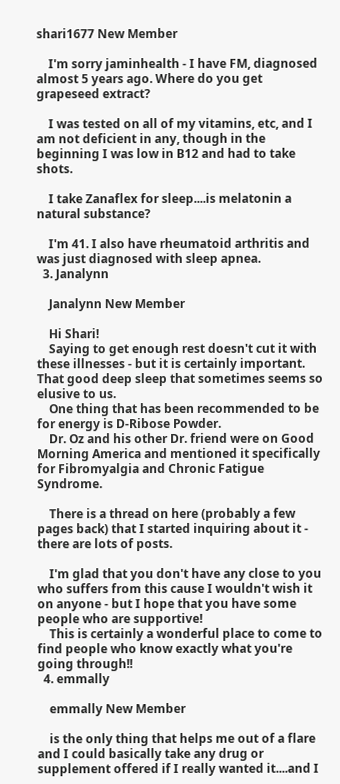shari1677 New Member

    I'm sorry jaminhealth - I have FM, diagnosed almost 5 years ago. Where do you get grapeseed extract?

    I was tested on all of my vitamins, etc, and I am not deficient in any, though in the beginning I was low in B12 and had to take shots.

    I take Zanaflex for sleep....is melatonin a natural substance?

    I'm 41. I also have rheumatoid arthritis and was just diagnosed with sleep apnea.
  3. Janalynn

    Janalynn New Member

    Hi Shari!
    Saying to get enough rest doesn't cut it with these illnesses - but it is certainly important. That good deep sleep that sometimes seems so elusive to us.
    One thing that has been recommended to be for energy is D-Ribose Powder.
    Dr. Oz and his other Dr. friend were on Good Morning America and mentioned it specifically for Fibromyalgia and Chronic Fatigue Syndrome.

    There is a thread on here (probably a few pages back) that I started inquiring about it - there are lots of posts.

    I'm glad that you don't have any close to you who suffers from this cause I wouldn't wish it on anyone - but I hope that you have some people who are supportive!
    This is certainly a wonderful place to come to find people who know exactly what you're going through!!
  4. emmally

    emmally New Member

    is the only thing that helps me out of a flare and I could basically take any drug or supplement offered if I really wanted it....and I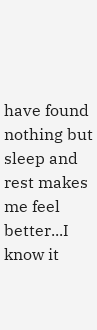have found nothing but sleep and rest makes me feel better...I know it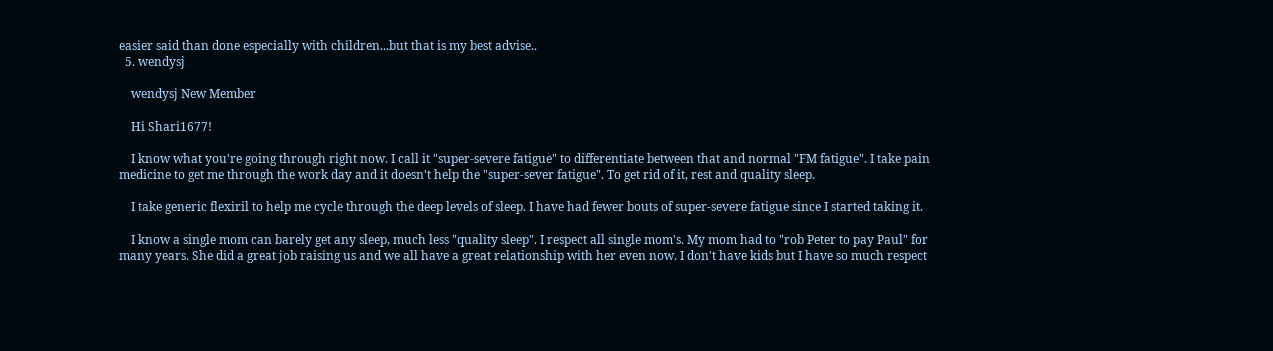easier said than done especially with children...but that is my best advise..
  5. wendysj

    wendysj New Member

    Hi Shari1677!

    I know what you're going through right now. I call it "super-severe fatigue" to differentiate between that and normal "FM fatigue". I take pain medicine to get me through the work day and it doesn't help the "super-sever fatigue". To get rid of it, rest and quality sleep.

    I take generic flexiril to help me cycle through the deep levels of sleep. I have had fewer bouts of super-severe fatigue since I started taking it.

    I know a single mom can barely get any sleep, much less "quality sleep". I respect all single mom's. My mom had to "rob Peter to pay Paul" for many years. She did a great job raising us and we all have a great relationship with her even now. I don't have kids but I have so much respect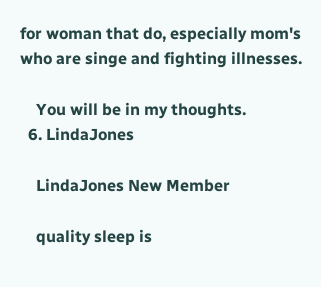for woman that do, especially mom's who are singe and fighting illnesses.

    You will be in my thoughts.
  6. LindaJones

    LindaJones New Member

    quality sleep is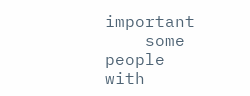important
    some people with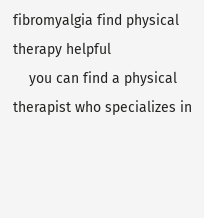fibromyalgia find physical therapy helpful
    you can find a physical therapist who specializes in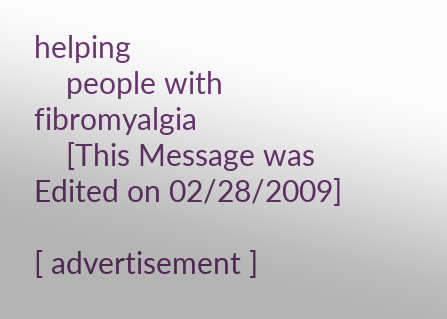helping
    people with fibromyalgia
    [This Message was Edited on 02/28/2009]

[ advertisement ]